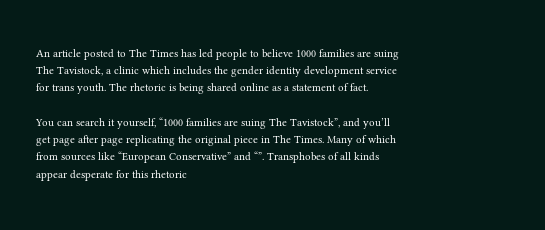An article posted to The Times has led people to believe 1000 families are suing The Tavistock, a clinic which includes the gender identity development service for trans youth. The rhetoric is being shared online as a statement of fact.

You can search it yourself, “1000 families are suing The Tavistock”, and you’ll get page after page replicating the original piece in The Times. Many of which from sources like “European Conservative” and “”. Transphobes of all kinds appear desperate for this rhetoric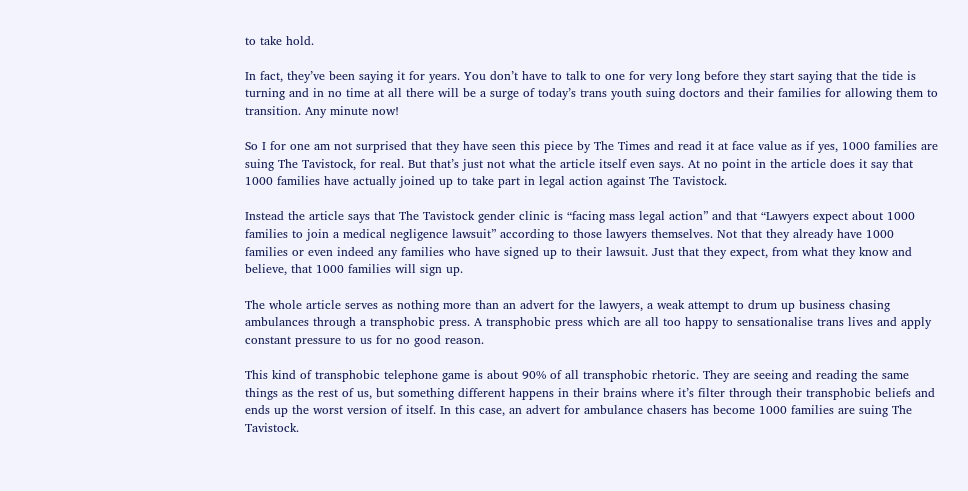to take hold.

In fact, they’ve been saying it for years. You don’t have to talk to one for very long before they start saying that the tide is turning and in no time at all there will be a surge of today’s trans youth suing doctors and their families for allowing them to transition. Any minute now!

So I for one am not surprised that they have seen this piece by The Times and read it at face value as if yes, 1000 families are suing The Tavistock, for real. But that’s just not what the article itself even says. At no point in the article does it say that 1000 families have actually joined up to take part in legal action against The Tavistock.

Instead the article says that The Tavistock gender clinic is “facing mass legal action” and that “Lawyers expect about 1000 families to join a medical negligence lawsuit” according to those lawyers themselves. Not that they already have 1000 families or even indeed any families who have signed up to their lawsuit. Just that they expect, from what they know and believe, that 1000 families will sign up.

The whole article serves as nothing more than an advert for the lawyers, a weak attempt to drum up business chasing ambulances through a transphobic press. A transphobic press which are all too happy to sensationalise trans lives and apply constant pressure to us for no good reason.

This kind of transphobic telephone game is about 90% of all transphobic rhetoric. They are seeing and reading the same things as the rest of us, but something different happens in their brains where it’s filter through their transphobic beliefs and ends up the worst version of itself. In this case, an advert for ambulance chasers has become 1000 families are suing The Tavistock.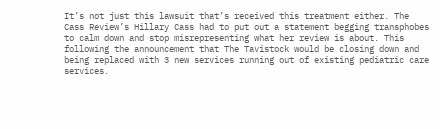It’s not just this lawsuit that’s received this treatment either. The Cass Review’s Hillary Cass had to put out a statement begging transphobes to calm down and stop misrepresenting what her review is about. This following the announcement that The Tavistock would be closing down and being replaced with 3 new services running out of existing pediatric care services.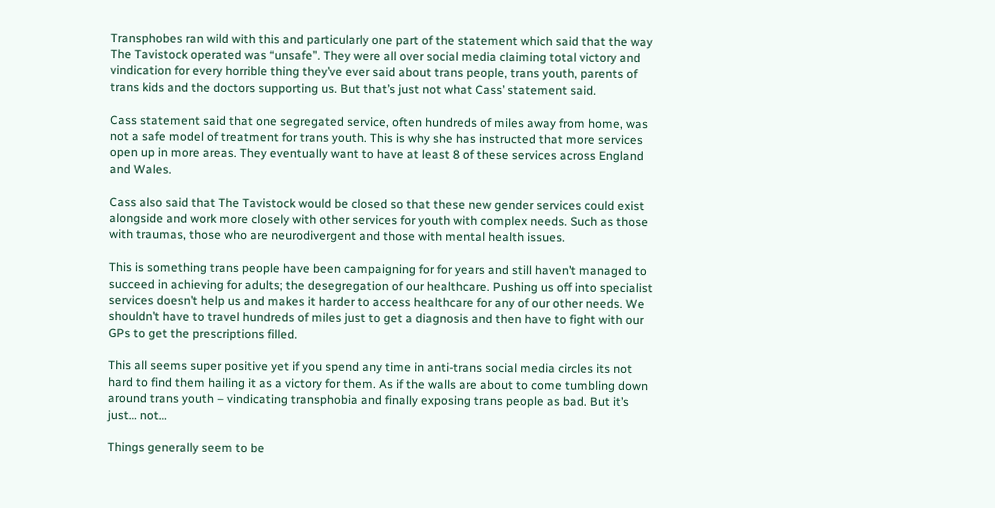Transphobes ran wild with this and particularly one part of the statement which said that the way The Tavistock operated was “unsafe”. They were all over social media claiming total victory and vindication for every horrible thing they’ve ever said about trans people, trans youth, parents of trans kids and the doctors supporting us. But that’s just not what Cass’ statement said.

Cass statement said that one segregated service, often hundreds of miles away from home, was not a safe model of treatment for trans youth. This is why she has instructed that more services open up in more areas. They eventually want to have at least 8 of these services across England and Wales.

Cass also said that The Tavistock would be closed so that these new gender services could exist alongside and work more closely with other services for youth with complex needs. Such as those with traumas, those who are neurodivergent and those with mental health issues.

This is something trans people have been campaigning for for years and still haven’t managed to succeed in achieving for adults; the desegregation of our healthcare. Pushing us off into specialist services doesn’t help us and makes it harder to access healthcare for any of our other needs. We shouldn’t have to travel hundreds of miles just to get a diagnosis and then have to fight with our GPs to get the prescriptions filled.

This all seems super positive yet if you spend any time in anti-trans social media circles its not hard to find them hailing it as a victory for them. As if the walls are about to come tumbling down around trans youth – vindicating transphobia and finally exposing trans people as bad. But it’s just… not…

Things generally seem to be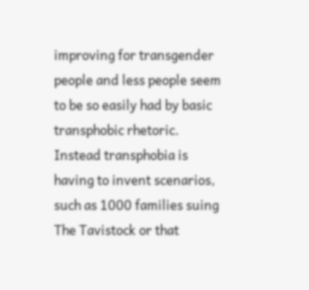improving for transgender people and less people seem to be so easily had by basic transphobic rhetoric. Instead transphobia is having to invent scenarios, such as 1000 families suing The Tavistock or that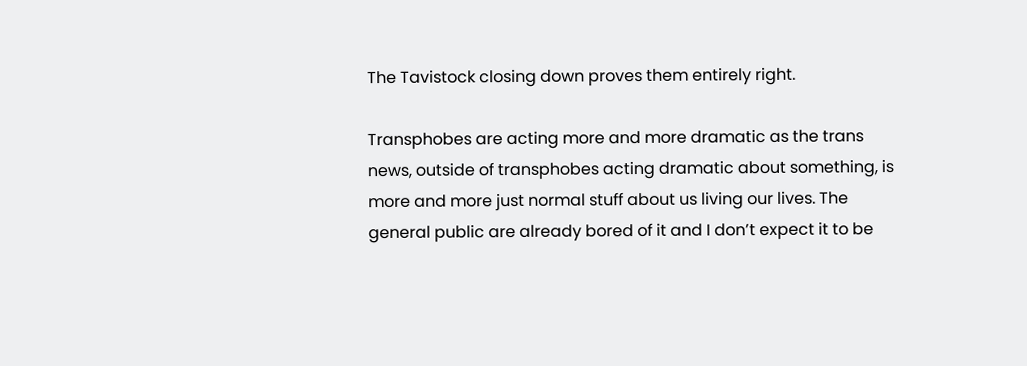The Tavistock closing down proves them entirely right.

Transphobes are acting more and more dramatic as the trans news, outside of transphobes acting dramatic about something, is more and more just normal stuff about us living our lives. The general public are already bored of it and I don’t expect it to be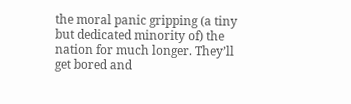the moral panic gripping (a tiny but dedicated minority of) the nation for much longer. They’ll get bored and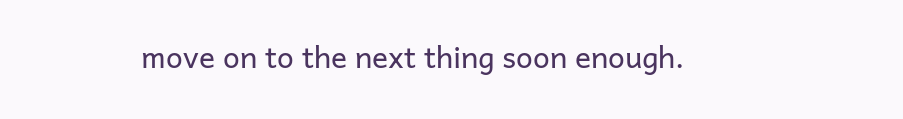move on to the next thing soon enough.